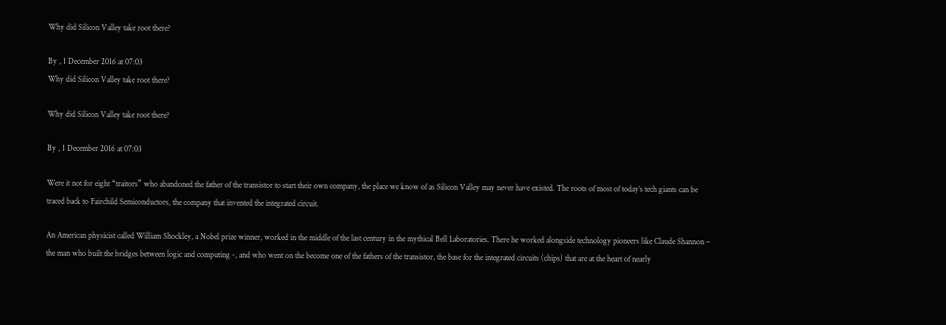Why did Silicon Valley take root there?

By , 1 December 2016 at 07:03
Why did Silicon Valley take root there?

Why did Silicon Valley take root there?

By , 1 December 2016 at 07:03

Were it not for eight “traitors” who abandoned the father of the transistor to start their own company, the place we know of as Silicon Valley may never have existed. The roots of most of today’s tech giants can be traced back to Fairchild Semiconductors, the company that invented the integrated circuit.

An American physicist called William Shockley, a Nobel prize winner, worked in the middle of the last century in the mythical Bell Laboratories. There he worked alongside technology pioneers like Claude Shannon – the man who built the bridges between logic and computing -, and who went on the become one of the fathers of the transistor, the base for the integrated circuits (chips) that are at the heart of nearly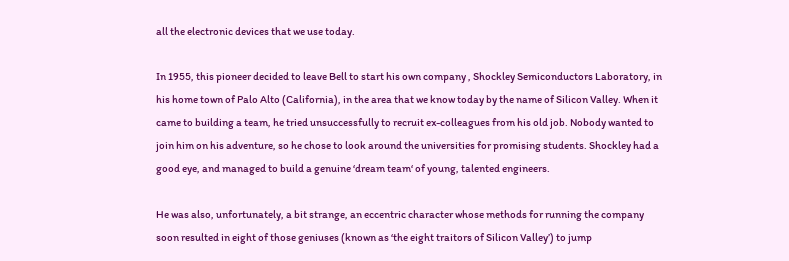all the electronic devices that we use today.

In 1955, this pioneer decided to leave Bell to start his own company , Shockley Semiconductors Laboratory, in his home town of Palo Alto (California), in the area that we know today by the name of Silicon Valley. When it came to building a team, he tried unsuccessfully to recruit ex-colleagues from his old job. Nobody wanted to join him on his adventure, so he chose to look around the universities for promising students. Shockley had a good eye, and managed to build a genuine ‘dream team‘ of young, talented engineers.

He was also, unfortunately, a bit strange, an eccentric character whose methods for running the company soon resulted in eight of those geniuses (known as ‘the eight traitors of Silicon Valley’) to jump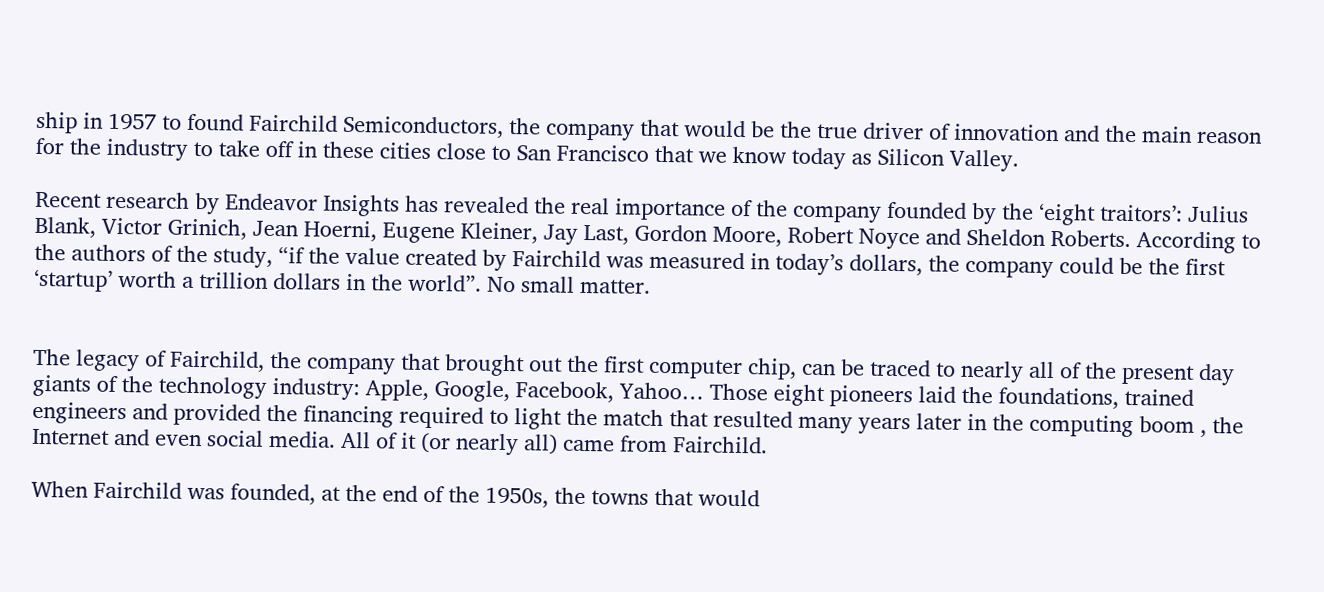ship in 1957 to found Fairchild Semiconductors, the company that would be the true driver of innovation and the main reason for the industry to take off in these cities close to San Francisco that we know today as Silicon Valley.

Recent research by Endeavor Insights has revealed the real importance of the company founded by the ‘eight traitors’: Julius Blank, Victor Grinich, Jean Hoerni, Eugene Kleiner, Jay Last, Gordon Moore, Robert Noyce and Sheldon Roberts. According to the authors of the study, “if the value created by Fairchild was measured in today’s dollars, the company could be the first ‘startup’ worth a trillion dollars in the world”. No small matter.


The legacy of Fairchild, the company that brought out the first computer chip, can be traced to nearly all of the present day giants of the technology industry: Apple, Google, Facebook, Yahoo… Those eight pioneers laid the foundations, trained engineers and provided the financing required to light the match that resulted many years later in the computing boom , the Internet and even social media. All of it (or nearly all) came from Fairchild.

When Fairchild was founded, at the end of the 1950s, the towns that would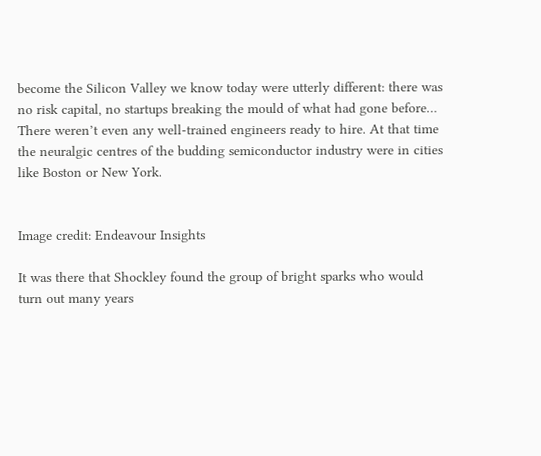become the Silicon Valley we know today were utterly different: there was no risk capital, no startups breaking the mould of what had gone before… There weren’t even any well-trained engineers ready to hire. At that time the neuralgic centres of the budding semiconductor industry were in cities like Boston or New York.


Image credit: Endeavour Insights

It was there that Shockley found the group of bright sparks who would turn out many years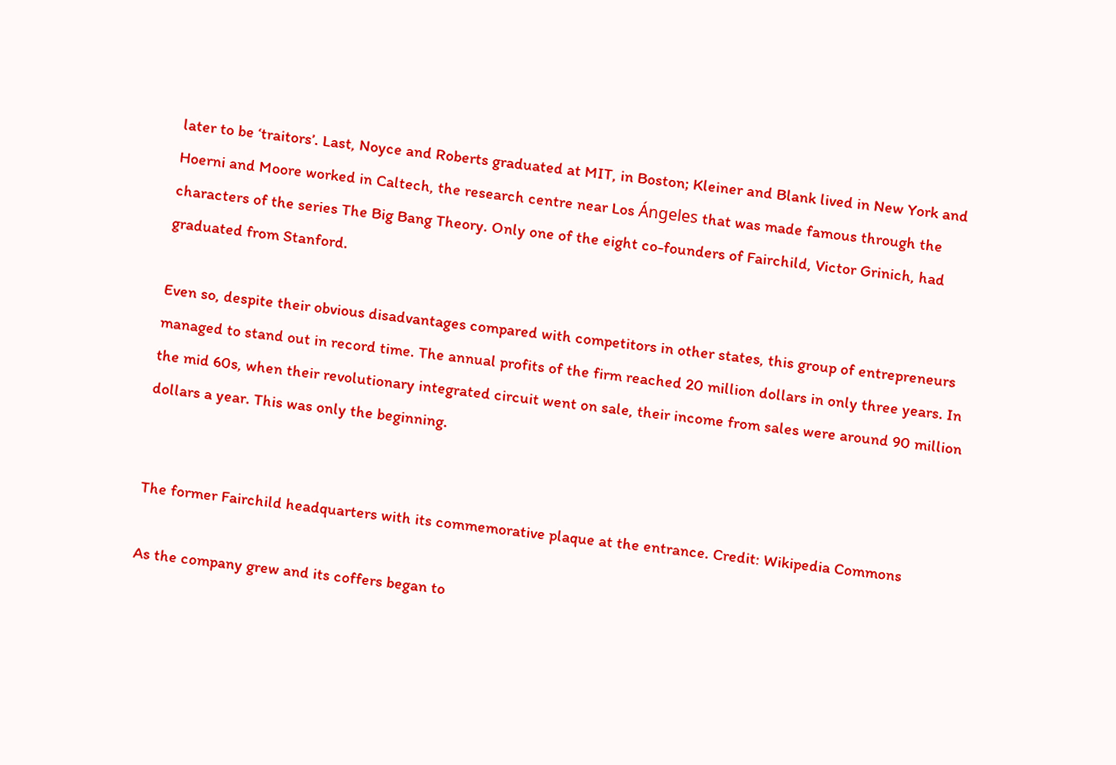later to be ‘traitors’. Last, Noyce and Roberts graduated at MIT, in Boston; Kleiner and Blank lived in New York and Hoerni and Moore worked in Caltech, the research centre near Los Ángeles that was made famous through the characters of the series The Big Bang Theory. Only one of the eight co-founders of Fairchild, Victor Grinich, had graduated from Stanford.

Even so, despite their obvious disadvantages compared with competitors in other states, this group of entrepreneurs managed to stand out in record time. The annual profits of the firm reached 20 million dollars in only three years. In the mid 60s, when their revolutionary integrated circuit went on sale, their income from sales were around 90 million dollars a year. This was only the beginning.


The former Fairchild headquarters with its commemorative plaque at the entrance. Credit: Wikipedia Commons

As the company grew and its coffers began to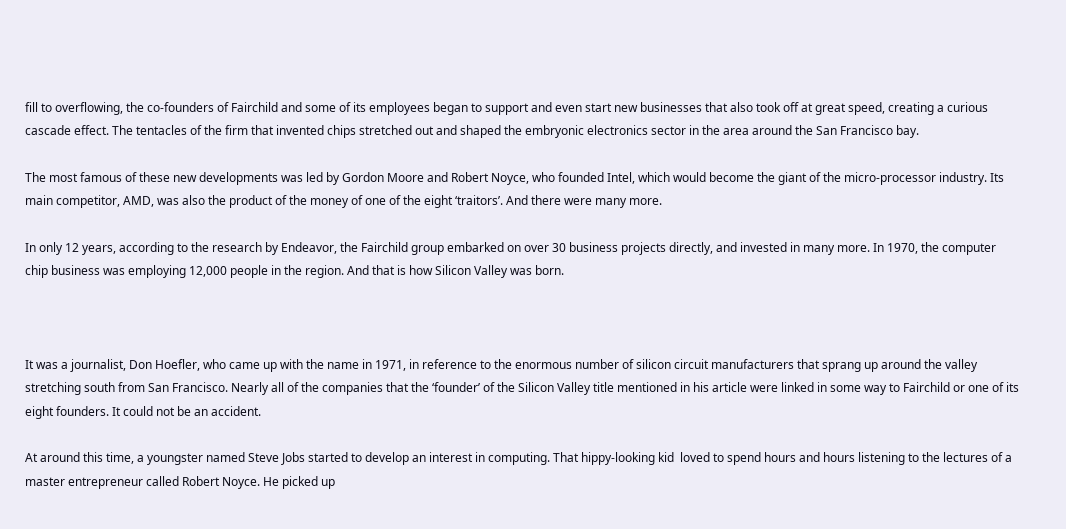fill to overflowing, the co-founders of Fairchild and some of its employees began to support and even start new businesses that also took off at great speed, creating a curious cascade effect. The tentacles of the firm that invented chips stretched out and shaped the embryonic electronics sector in the area around the San Francisco bay.

The most famous of these new developments was led by Gordon Moore and Robert Noyce, who founded Intel, which would become the giant of the micro-processor industry. Its main competitor, AMD, was also the product of the money of one of the eight ‘traitors’. And there were many more.

In only 12 years, according to the research by Endeavor, the Fairchild group embarked on over 30 business projects directly, and invested in many more. In 1970, the computer chip business was employing 12,000 people in the region. And that is how Silicon Valley was born.



It was a journalist, Don Hoefler, who came up with the name in 1971, in reference to the enormous number of silicon circuit manufacturers that sprang up around the valley stretching south from San Francisco. Nearly all of the companies that the ‘founder’ of the Silicon Valley title mentioned in his article were linked in some way to Fairchild or one of its eight founders. It could not be an accident.

At around this time, a youngster named Steve Jobs started to develop an interest in computing. That hippy-looking kid  loved to spend hours and hours listening to the lectures of a master entrepreneur called Robert Noyce. He picked up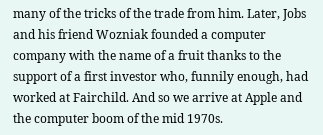many of the tricks of the trade from him. Later, Jobs and his friend Wozniak founded a computer company with the name of a fruit thanks to the support of a first investor who, funnily enough, had worked at Fairchild. And so we arrive at Apple and the computer boom of the mid 1970s.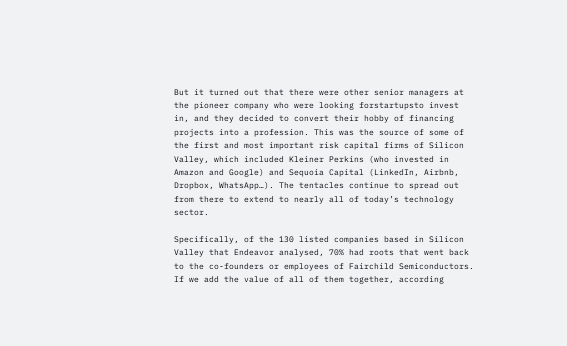But it turned out that there were other senior managers at the pioneer company who were looking forstartupsto invest in, and they decided to convert their hobby of financing projects into a profession. This was the source of some of the first and most important risk capital firms of Silicon Valley, which included Kleiner Perkins (who invested in Amazon and Google) and Sequoia Capital (LinkedIn, Airbnb, Dropbox, WhatsApp…). The tentacles continue to spread out from there to extend to nearly all of today’s technology sector.

Specifically, of the 130 listed companies based in Silicon Valley that Endeavor analysed, 70% had roots that went back to the co-founders or employees of Fairchild Semiconductors. If we add the value of all of them together, according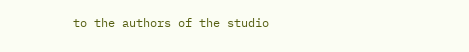to the authors of the studio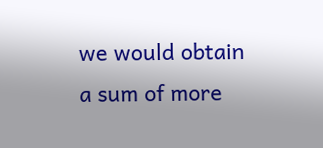we would obtain a sum of more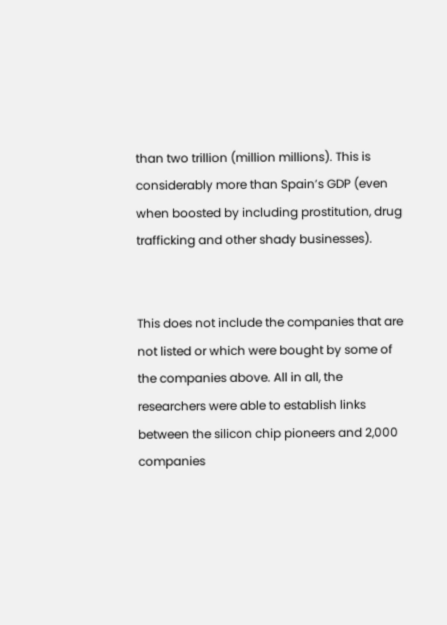than two trillion (million millions). This is considerably more than Spain’s GDP (even when boosted by including prostitution, drug trafficking and other shady businesses).


This does not include the companies that are not listed or which were bought by some of the companies above. All in all, the researchers were able to establish links between the silicon chip pioneers and 2,000 companies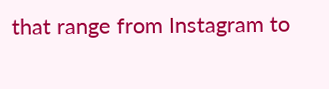that range from Instagram to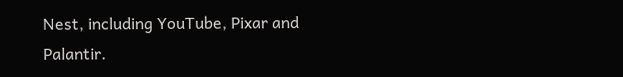Nest, including YouTube, Pixar and Palantir.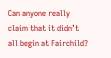Can anyone really claim that it didn’t all begin at Fairchild?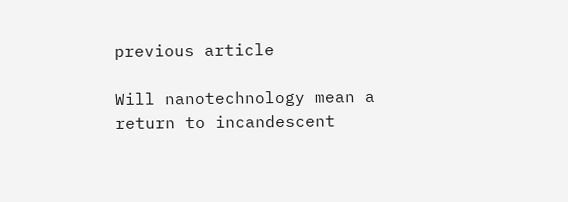previous article

Will nanotechnology mean a return to incandescent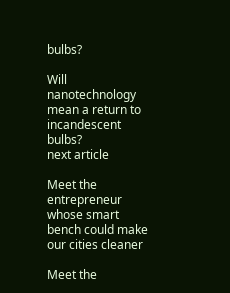bulbs?

Will nanotechnology mean a return to incandescent bulbs?
next article

Meet the entrepreneur whose smart bench could make our cities cleaner

Meet the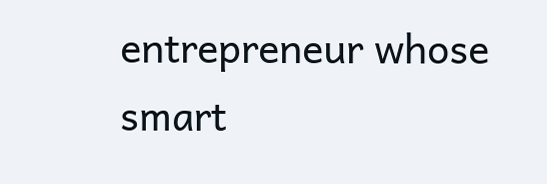entrepreneur whose smart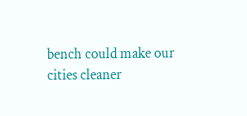bench could make our cities cleaner